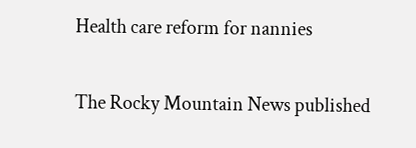Health care reform for nannies

The Rocky Mountain News published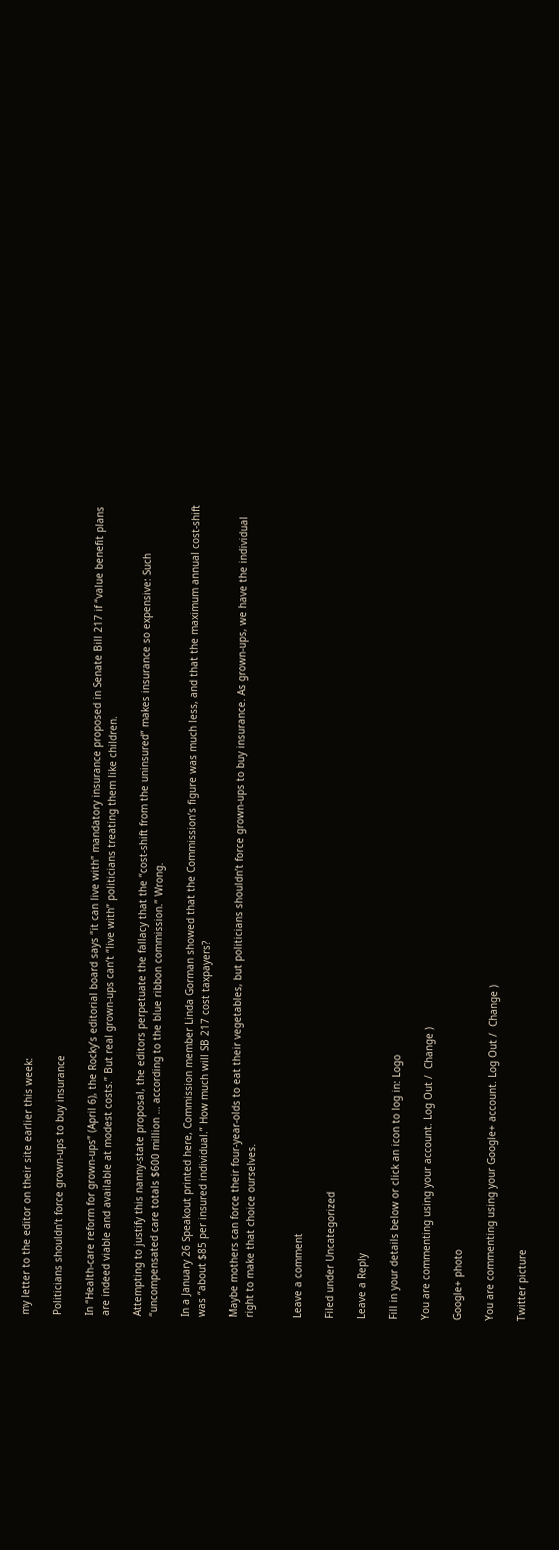my letter to the editor on their site earlier this week:

Politicians shouldn’t force grown-ups to buy insurance

In “Health-care reform for grown-ups” (April 6), the Rocky’s editorial board says “it can live with” mandatory insurance proposed in Senate Bill 217 if “value benefit plans are indeed viable and available at modest costs.” But real grown-ups can’t “live with” politicians treating them like children.

Attempting to justify this nanny-state proposal, the editors perpetuate the fallacy that the “cost-shift from the uninsured” makes insurance so expensive: Such “uncompensated care totals $600 million … according to the blue ribbon commission.” Wrong.

In a January 26 Speakout printed here, Commission member Linda Gorman showed that the Commission’s figure was much less, and that the maximum annual cost-shift was “about $85 per insured individual.” How much will SB 217 cost taxpayers?

Maybe mothers can force their four-year-olds to eat their vegetables, but politicians shouldn’t force grown-ups to buy insurance. As grown-ups, we have the individual right to make that choice ourselves.


Leave a comment

Filed under Uncategorized

Leave a Reply

Fill in your details below or click an icon to log in: Logo

You are commenting using your account. Log Out /  Change )

Google+ photo

You are commenting using your Google+ account. Log Out /  Change )

Twitter picture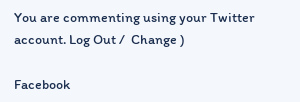You are commenting using your Twitter account. Log Out /  Change )

Facebook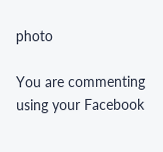photo

You are commenting using your Facebook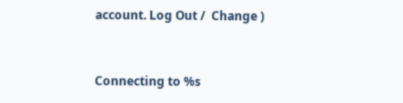account. Log Out /  Change )


Connecting to %s